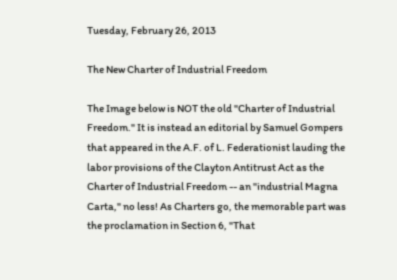Tuesday, February 26, 2013

The New Charter of Industrial Freedom

The Image below is NOT the old "Charter of Industrial Freedom." It is instead an editorial by Samuel Gompers that appeared in the A.F. of L. Federationist lauding the labor provisions of the Clayton Antitrust Act as the Charter of Industrial Freedom -- an "industrial Magna Carta," no less! As Charters go, the memorable part was the proclamation in Section 6, "That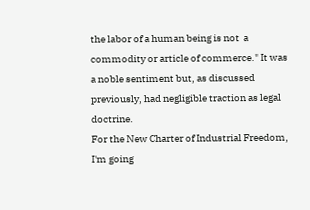the labor of a human being is not  a commodity or article of commerce." It was a noble sentiment but, as discussed previously, had negligible traction as legal doctrine.
For the New Charter of Industrial Freedom, I'm going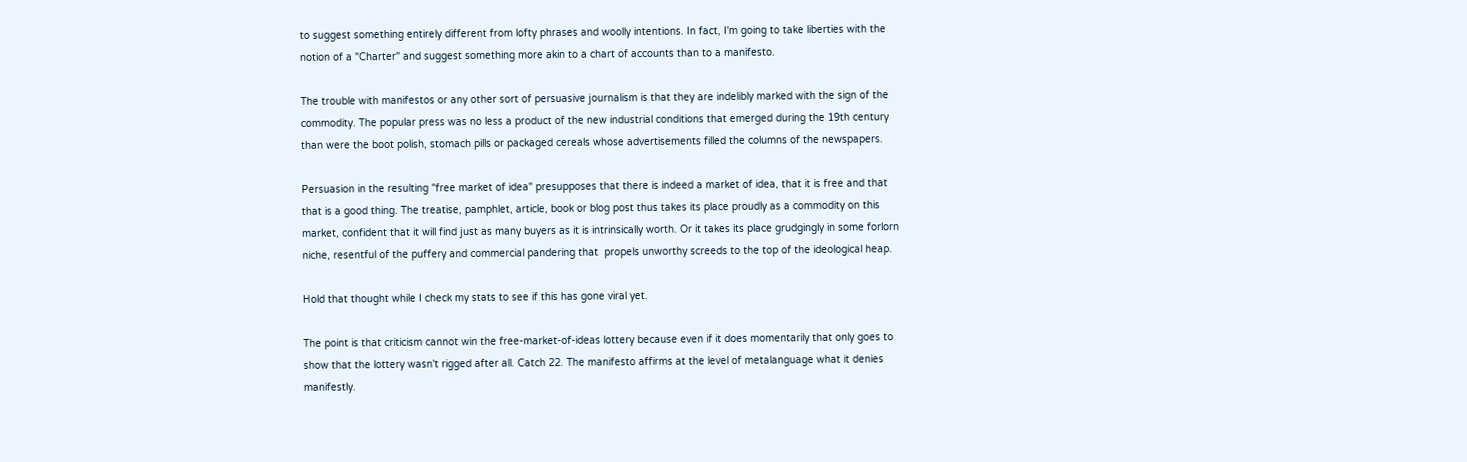to suggest something entirely different from lofty phrases and woolly intentions. In fact, I'm going to take liberties with the notion of a "Charter" and suggest something more akin to a chart of accounts than to a manifesto.

The trouble with manifestos or any other sort of persuasive journalism is that they are indelibly marked with the sign of the commodity. The popular press was no less a product of the new industrial conditions that emerged during the 19th century than were the boot polish, stomach pills or packaged cereals whose advertisements filled the columns of the newspapers.

Persuasion in the resulting "free market of idea" presupposes that there is indeed a market of idea, that it is free and that that is a good thing. The treatise, pamphlet, article, book or blog post thus takes its place proudly as a commodity on this market, confident that it will find just as many buyers as it is intrinsically worth. Or it takes its place grudgingly in some forlorn niche, resentful of the puffery and commercial pandering that  propels unworthy screeds to the top of the ideological heap.

Hold that thought while I check my stats to see if this has gone viral yet.

The point is that criticism cannot win the free-market-of-ideas lottery because even if it does momentarily that only goes to show that the lottery wasn't rigged after all. Catch 22. The manifesto affirms at the level of metalanguage what it denies manifestly.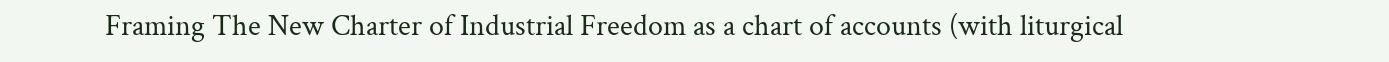Framing The New Charter of Industrial Freedom as a chart of accounts (with liturgical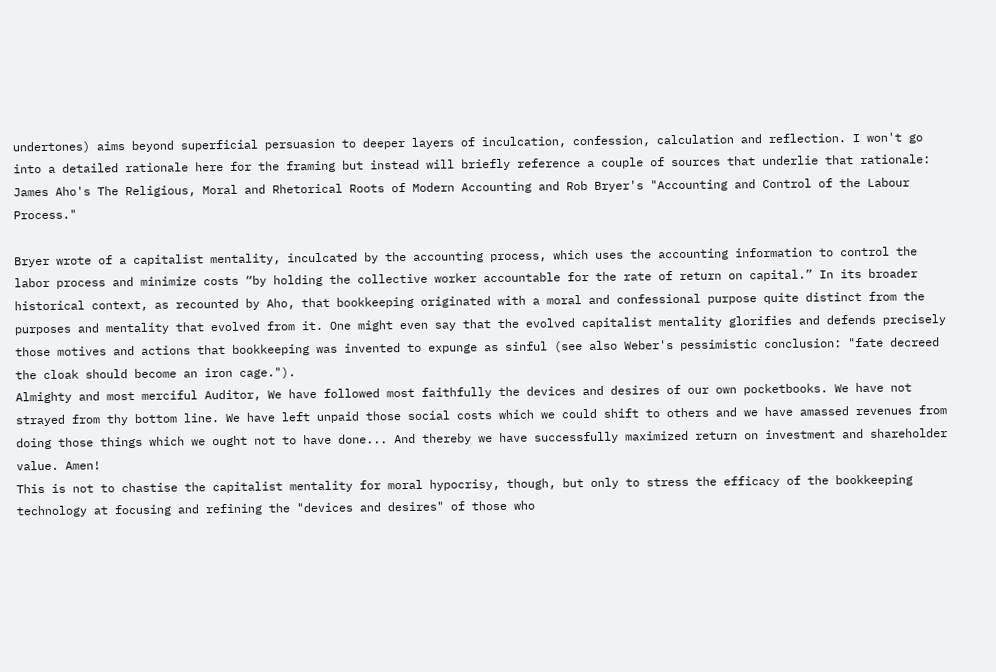undertones) aims beyond superficial persuasion to deeper layers of inculcation, confession, calculation and reflection. I won't go into a detailed rationale here for the framing but instead will briefly reference a couple of sources that underlie that rationale: James Aho's The Religious, Moral and Rhetorical Roots of Modern Accounting and Rob Bryer's "Accounting and Control of the Labour Process."

Bryer wrote of a capitalist mentality, inculcated by the accounting process, which uses the accounting information to control the labor process and minimize costs “by holding the collective worker accountable for the rate of return on capital.” In its broader historical context, as recounted by Aho, that bookkeeping originated with a moral and confessional purpose quite distinct from the purposes and mentality that evolved from it. One might even say that the evolved capitalist mentality glorifies and defends precisely those motives and actions that bookkeeping was invented to expunge as sinful (see also Weber's pessimistic conclusion: "fate decreed the cloak should become an iron cage.").
Almighty and most merciful Auditor, We have followed most faithfully the devices and desires of our own pocketbooks. We have not strayed from thy bottom line. We have left unpaid those social costs which we could shift to others and we have amassed revenues from doing those things which we ought not to have done... And thereby we have successfully maximized return on investment and shareholder value. Amen!
This is not to chastise the capitalist mentality for moral hypocrisy, though, but only to stress the efficacy of the bookkeeping technology at focusing and refining the "devices and desires" of those who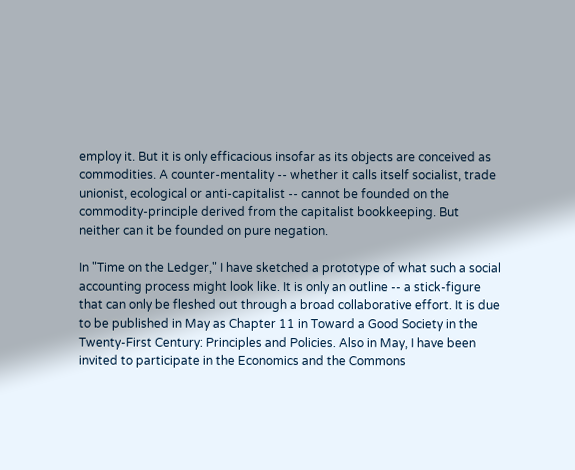employ it. But it is only efficacious insofar as its objects are conceived as commodities. A counter-mentality -- whether it calls itself socialist, trade unionist, ecological or anti-capitalist -- cannot be founded on the commodity-principle derived from the capitalist bookkeeping. But neither can it be founded on pure negation.

In "Time on the Ledger," I have sketched a prototype of what such a social accounting process might look like. It is only an outline -- a stick-figure that can only be fleshed out through a broad collaborative effort. It is due to be published in May as Chapter 11 in Toward a Good Society in the Twenty-First Century: Principles and Policies. Also in May, I have been invited to participate in the Economics and the Commons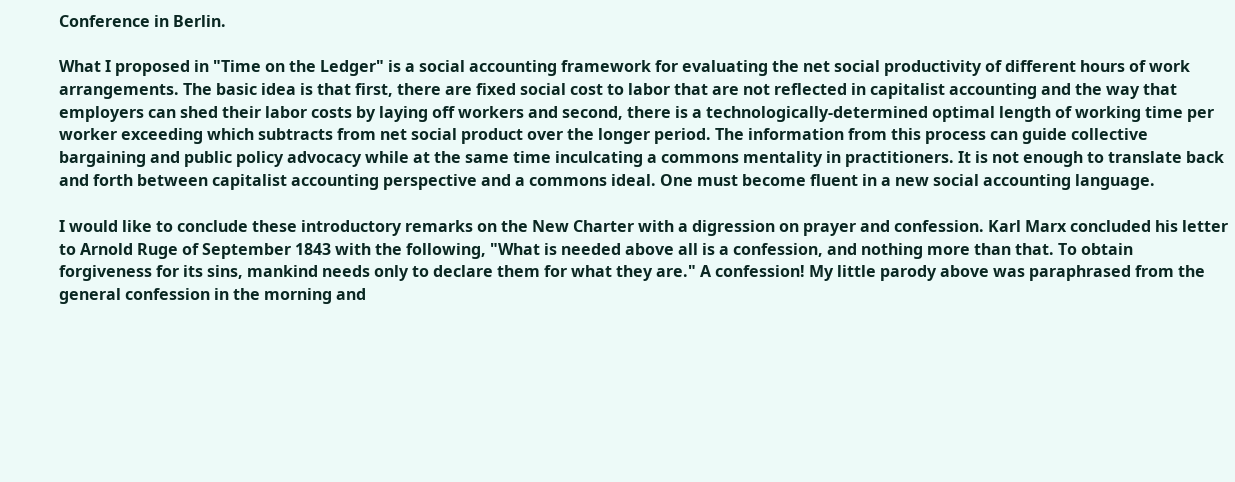Conference in Berlin.

What I proposed in "Time on the Ledger" is a social accounting framework for evaluating the net social productivity of different hours of work arrangements. The basic idea is that first, there are fixed social cost to labor that are not reflected in capitalist accounting and the way that employers can shed their labor costs by laying off workers and second, there is a technologically-determined optimal length of working time per worker exceeding which subtracts from net social product over the longer period. The information from this process can guide collective bargaining and public policy advocacy while at the same time inculcating a commons mentality in practitioners. It is not enough to translate back and forth between capitalist accounting perspective and a commons ideal. One must become fluent in a new social accounting language.

I would like to conclude these introductory remarks on the New Charter with a digression on prayer and confession. Karl Marx concluded his letter to Arnold Ruge of September 1843 with the following, "What is needed above all is a confession, and nothing more than that. To obtain forgiveness for its sins, mankind needs only to declare them for what they are." A confession! My little parody above was paraphrased from the general confession in the morning and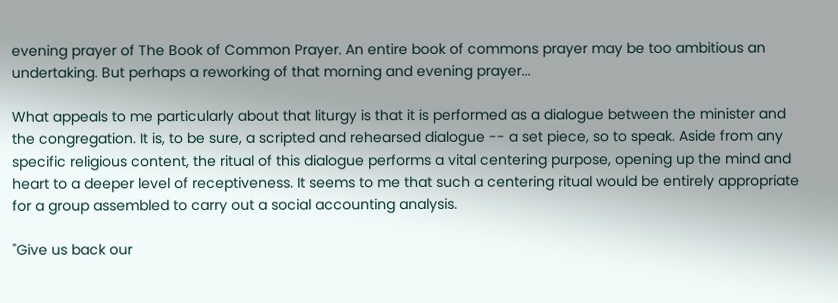evening prayer of The Book of Common Prayer. An entire book of commons prayer may be too ambitious an undertaking. But perhaps a reworking of that morning and evening prayer...

What appeals to me particularly about that liturgy is that it is performed as a dialogue between the minister and the congregation. It is, to be sure, a scripted and rehearsed dialogue -- a set piece, so to speak. Aside from any specific religious content, the ritual of this dialogue performs a vital centering purpose, opening up the mind and heart to a deeper level of receptiveness. It seems to me that such a centering ritual would be entirely appropriate for a group assembled to carry out a social accounting analysis.

"Give us back our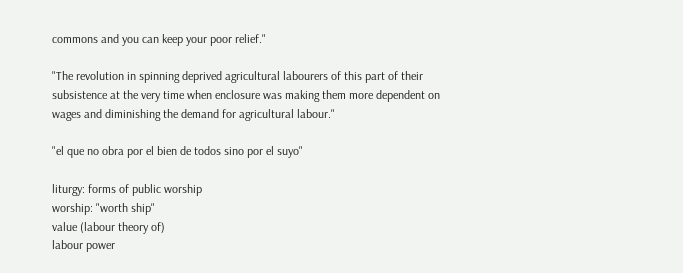commons and you can keep your poor relief."

"The revolution in spinning deprived agricultural labourers of this part of their subsistence at the very time when enclosure was making them more dependent on wages and diminishing the demand for agricultural labour."

"el que no obra por el bien de todos sino por el suyo"

liturgy: forms of public worship
worship: "worth ship"
value (labour theory of)
labour power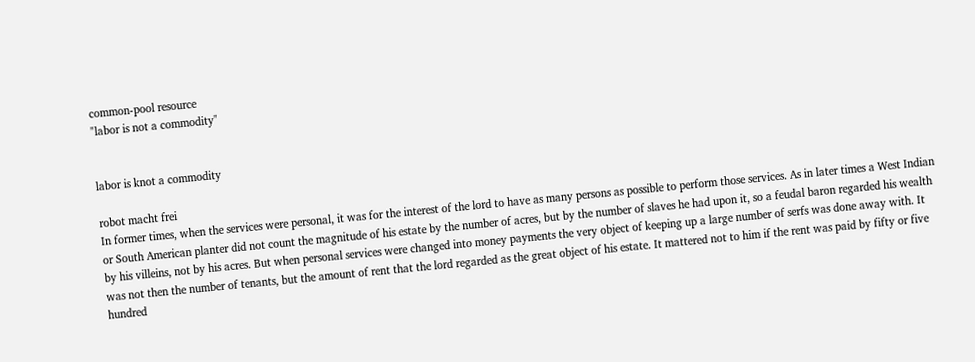common-pool resource
"labor is not a commodity"


labor is knot a commodity

robot macht frei
In former times, when the services were personal, it was for the interest of the lord to have as many persons as possible to perform those services. As in later times a West Indian or South American planter did not count the magnitude of his estate by the number of acres, but by the number of slaves he had upon it, so a feudal baron regarded his wealth by his villeins, not by his acres. But when personal services were changed into money payments the very object of keeping up a large number of serfs was done away with. It was not then the number of tenants, but the amount of rent that the lord regarded as the great object of his estate. It mattered not to him if the rent was paid by fifty or five hundred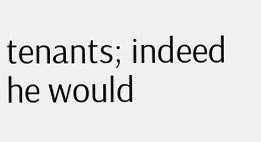tenants; indeed he would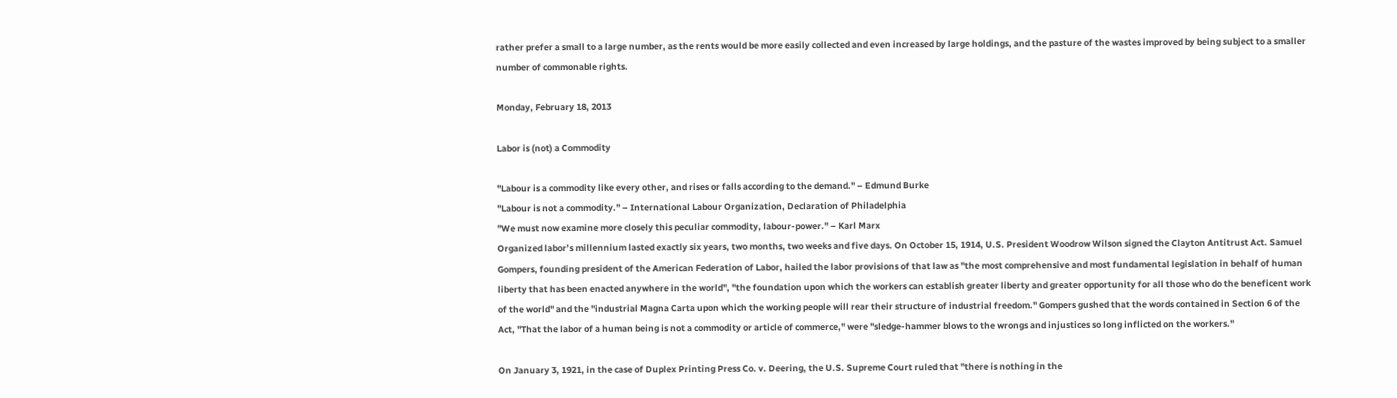rather prefer a small to a large number, as the rents would be more easily collected and even increased by large holdings, and the pasture of the wastes improved by being subject to a smaller number of commonable rights.

Monday, February 18, 2013

Labor is (not) a Commodity

"Labour is a commodity like every other, and rises or falls according to the demand." – Edmund Burke
"Labour is not a commodity." – International Labour Organization, Declaration of Philadelphia
"We must now examine more closely this peculiar commodity, labour-power." – Karl Marx
Organized labor’s millennium lasted exactly six years, two months, two weeks and five days. On October 15, 1914, U.S. President Woodrow Wilson signed the Clayton Antitrust Act. Samuel Gompers, founding president of the American Federation of Labor, hailed the labor provisions of that law as "the most comprehensive and most fundamental legislation in behalf of human liberty that has been enacted anywhere in the world", "the foundation upon which the workers can establish greater liberty and greater opportunity for all those who do the beneficent work of the world" and the "industrial Magna Carta upon which the working people will rear their structure of industrial freedom." Gompers gushed that the words contained in Section 6 of the Act, "That the labor of a human being is not a commodity or article of commerce," were "sledge-hammer blows to the wrongs and injustices so long inflicted on the workers."

On January 3, 1921, in the case of Duplex Printing Press Co. v. Deering, the U.S. Supreme Court ruled that "there is nothing in the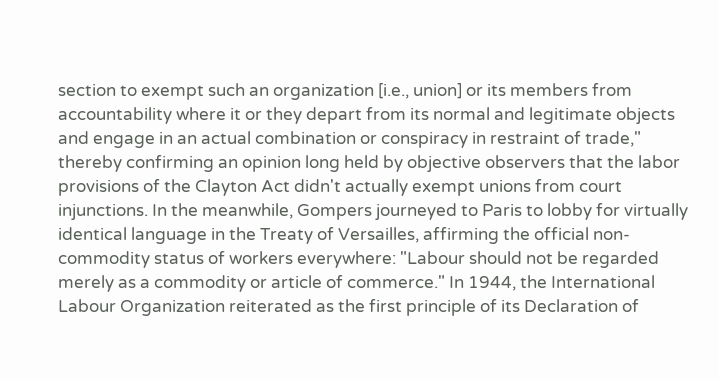section to exempt such an organization [i.e., union] or its members from accountability where it or they depart from its normal and legitimate objects and engage in an actual combination or conspiracy in restraint of trade," thereby confirming an opinion long held by objective observers that the labor provisions of the Clayton Act didn't actually exempt unions from court injunctions. In the meanwhile, Gompers journeyed to Paris to lobby for virtually identical language in the Treaty of Versailles, affirming the official non-commodity status of workers everywhere: "Labour should not be regarded merely as a commodity or article of commerce." In 1944, the International Labour Organization reiterated as the first principle of its Declaration of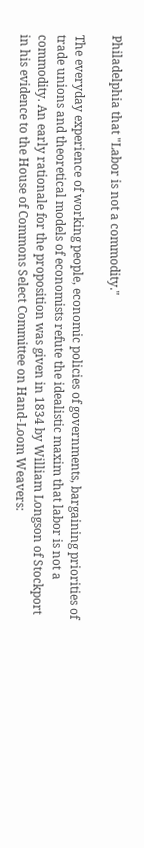Philadelphia that "Labor is not a commodity."

The everyday experience of working people, economic policies of governments, bargaining priorities of trade unions and theoretical models of economists refute the idealistic maxim that labor is not a commodity. An early rationale for the proposition was given in 1834 by William Longson of Stockport in his evidence to the House of Commons Select Committee on Hand-Loom Weavers: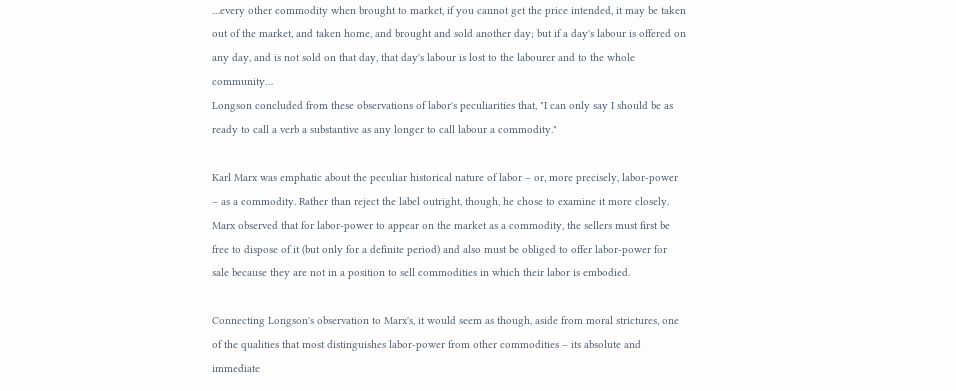…every other commodity when brought to market, if you cannot get the price intended, it may be taken out of the market, and taken home, and brought and sold another day; but if a day's labour is offered on any day, and is not sold on that day, that day's labour is lost to the labourer and to the whole community…
Longson concluded from these observations of labor's peculiarities that, "I can only say I should be as ready to call a verb a substantive as any longer to call labour a commodity."

Karl Marx was emphatic about the peculiar historical nature of labor – or, more precisely, labor-power – as a commodity. Rather than reject the label outright, though, he chose to examine it more closely. Marx observed that for labor-power to appear on the market as a commodity, the sellers must first be free to dispose of it (but only for a definite period) and also must be obliged to offer labor-power for sale because they are not in a position to sell commodities in which their labor is embodied.

Connecting Longson's observation to Marx's, it would seem as though, aside from moral strictures, one of the qualities that most distinguishes labor-power from other commodities – its absolute and immediate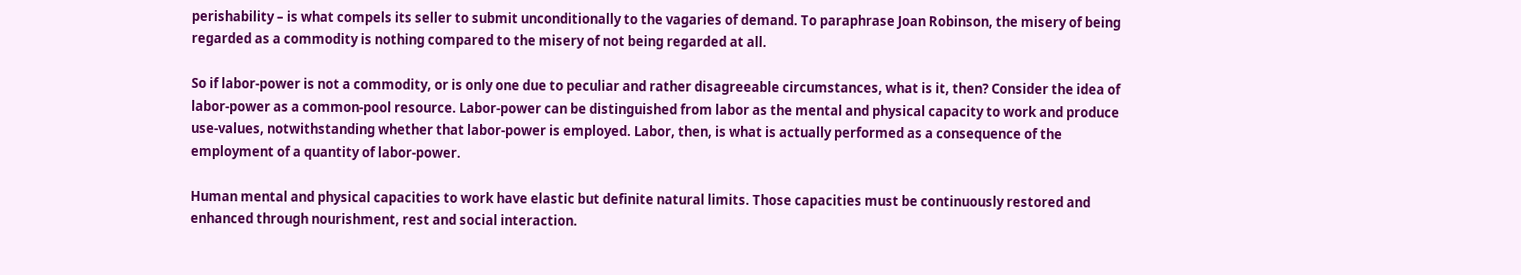perishability – is what compels its seller to submit unconditionally to the vagaries of demand. To paraphrase Joan Robinson, the misery of being regarded as a commodity is nothing compared to the misery of not being regarded at all.

So if labor-power is not a commodity, or is only one due to peculiar and rather disagreeable circumstances, what is it, then? Consider the idea of labor-power as a common-pool resource. Labor-power can be distinguished from labor as the mental and physical capacity to work and produce use-values, notwithstanding whether that labor-power is employed. Labor, then, is what is actually performed as a consequence of the employment of a quantity of labor-power.

Human mental and physical capacities to work have elastic but definite natural limits. Those capacities must be continuously restored and enhanced through nourishment, rest and social interaction.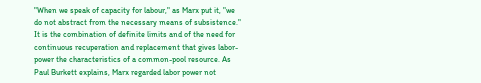"When we speak of capacity for labour," as Marx put it, "we do not abstract from the necessary means of subsistence." It is the combination of definite limits and of the need for continuous recuperation and replacement that gives labor-power the characteristics of a common-pool resource. As Paul Burkett explains, Marx regarded labor power not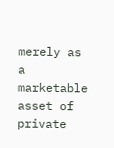merely as a marketable asset of private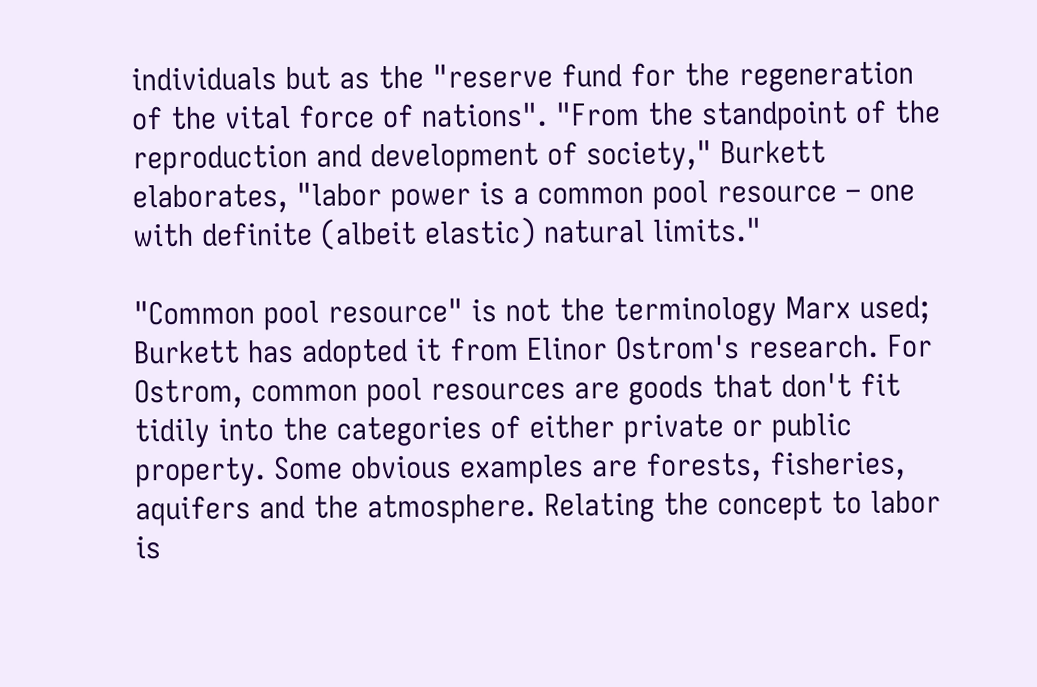individuals but as the "reserve fund for the regeneration of the vital force of nations". "From the standpoint of the reproduction and development of society," Burkett elaborates, "labor power is a common pool resource – one with definite (albeit elastic) natural limits."

"Common pool resource" is not the terminology Marx used; Burkett has adopted it from Elinor Ostrom's research. For Ostrom, common pool resources are goods that don't fit tidily into the categories of either private or public property. Some obvious examples are forests, fisheries, aquifers and the atmosphere. Relating the concept to labor is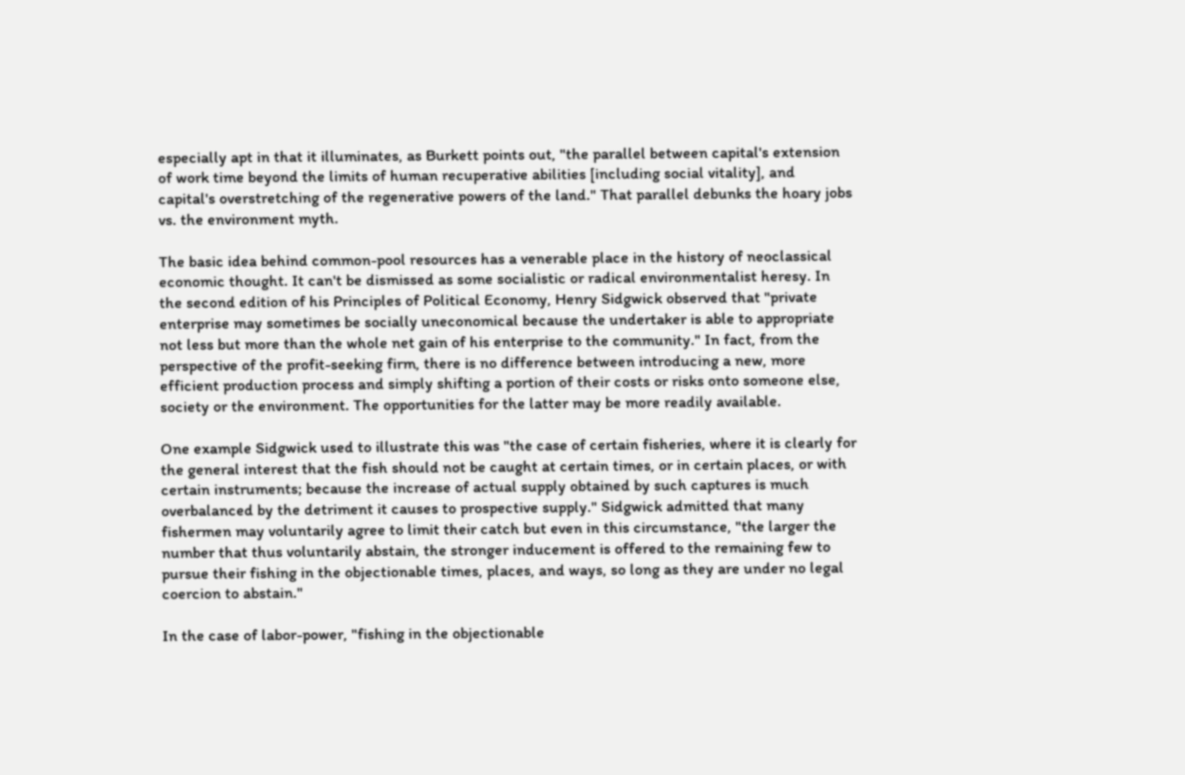especially apt in that it illuminates, as Burkett points out, "the parallel between capital's extension of work time beyond the limits of human recuperative abilities [including social vitality], and capital's overstretching of the regenerative powers of the land." That parallel debunks the hoary jobs vs. the environment myth.

The basic idea behind common-pool resources has a venerable place in the history of neoclassical economic thought. It can't be dismissed as some socialistic or radical environmentalist heresy. In the second edition of his Principles of Political Economy, Henry Sidgwick observed that "private enterprise may sometimes be socially uneconomical because the undertaker is able to appropriate not less but more than the whole net gain of his enterprise to the community." In fact, from the perspective of the profit-seeking firm, there is no difference between introducing a new, more efficient production process and simply shifting a portion of their costs or risks onto someone else, society or the environment. The opportunities for the latter may be more readily available.

One example Sidgwick used to illustrate this was "the case of certain fisheries, where it is clearly for the general interest that the fish should not be caught at certain times, or in certain places, or with certain instruments; because the increase of actual supply obtained by such captures is much overbalanced by the detriment it causes to prospective supply." Sidgwick admitted that many fishermen may voluntarily agree to limit their catch but even in this circumstance, "the larger the number that thus voluntarily abstain, the stronger inducement is offered to the remaining few to pursue their fishing in the objectionable times, places, and ways, so long as they are under no legal coercion to abstain."

In the case of labor-power, "fishing in the objectionable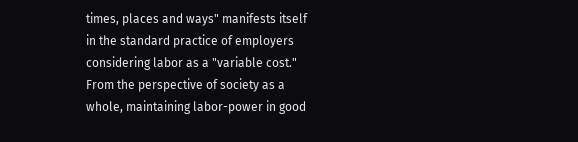times, places and ways" manifests itself in the standard practice of employers considering labor as a "variable cost." From the perspective of society as a whole, maintaining labor-power in good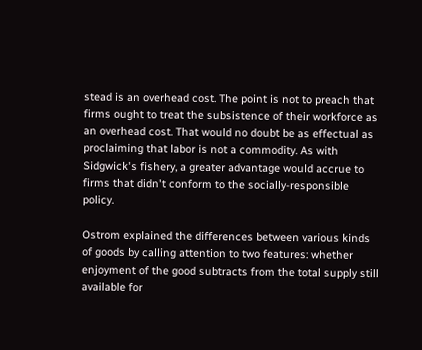stead is an overhead cost. The point is not to preach that firms ought to treat the subsistence of their workforce as an overhead cost. That would no doubt be as effectual as proclaiming that labor is not a commodity. As with Sidgwick's fishery, a greater advantage would accrue to firms that didn't conform to the socially-responsible policy.

Ostrom explained the differences between various kinds of goods by calling attention to two features: whether enjoyment of the good subtracts from the total supply still available for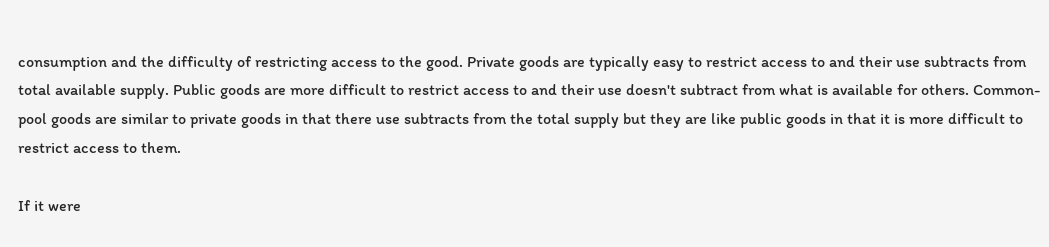consumption and the difficulty of restricting access to the good. Private goods are typically easy to restrict access to and their use subtracts from total available supply. Public goods are more difficult to restrict access to and their use doesn't subtract from what is available for others. Common-pool goods are similar to private goods in that there use subtracts from the total supply but they are like public goods in that it is more difficult to restrict access to them.

If it were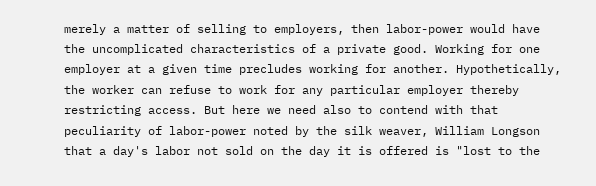merely a matter of selling to employers, then labor-power would have the uncomplicated characteristics of a private good. Working for one employer at a given time precludes working for another. Hypothetically, the worker can refuse to work for any particular employer thereby restricting access. But here we need also to contend with that peculiarity of labor-power noted by the silk weaver, William Longson that a day's labor not sold on the day it is offered is "lost to the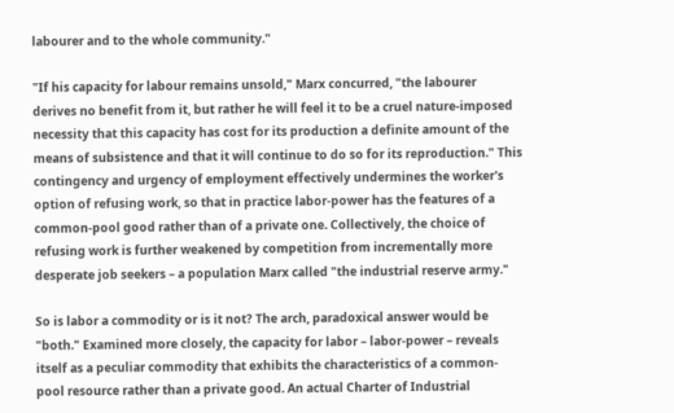labourer and to the whole community."

"If his capacity for labour remains unsold," Marx concurred, "the labourer derives no benefit from it, but rather he will feel it to be a cruel nature-imposed necessity that this capacity has cost for its production a definite amount of the means of subsistence and that it will continue to do so for its reproduction." This contingency and urgency of employment effectively undermines the worker's option of refusing work, so that in practice labor-power has the features of a common-pool good rather than of a private one. Collectively, the choice of refusing work is further weakened by competition from incrementally more desperate job seekers – a population Marx called "the industrial reserve army."

So is labor a commodity or is it not? The arch, paradoxical answer would be "both." Examined more closely, the capacity for labor – labor-power – reveals itself as a peculiar commodity that exhibits the characteristics of a common-pool resource rather than a private good. An actual Charter of Industrial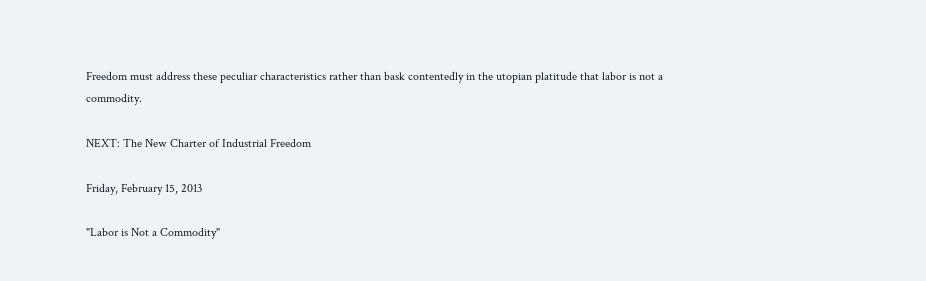Freedom must address these peculiar characteristics rather than bask contentedly in the utopian platitude that labor is not a commodity.

NEXT: The New Charter of Industrial Freedom

Friday, February 15, 2013

"Labor is Not a Commodity"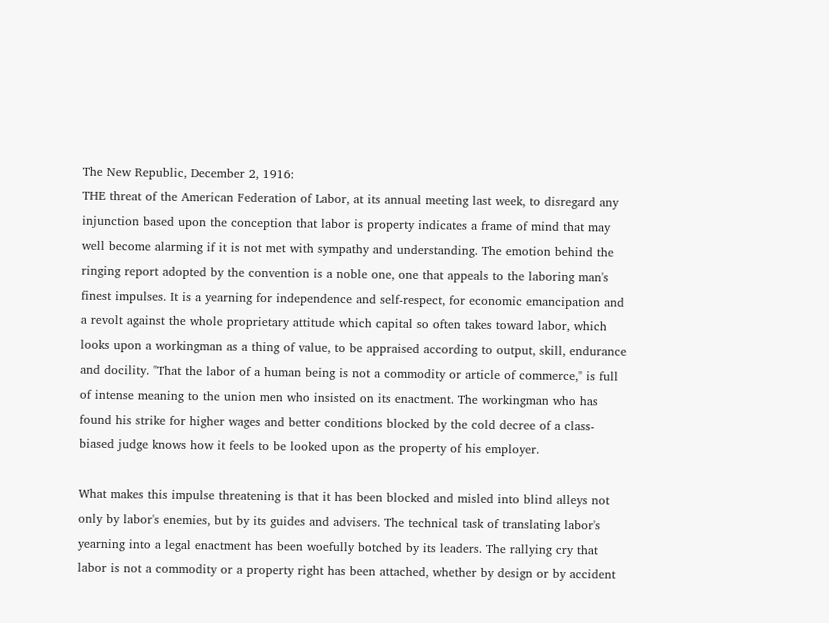The New Republic, December 2, 1916:
THE threat of the American Federation of Labor, at its annual meeting last week, to disregard any injunction based upon the conception that labor is property indicates a frame of mind that may well become alarming if it is not met with sympathy and understanding. The emotion behind the ringing report adopted by the convention is a noble one, one that appeals to the laboring man's finest impulses. It is a yearning for independence and self-respect, for economic emancipation and a revolt against the whole proprietary attitude which capital so often takes toward labor, which looks upon a workingman as a thing of value, to be appraised according to output, skill, endurance and docility. "That the labor of a human being is not a commodity or article of commerce," is full of intense meaning to the union men who insisted on its enactment. The workingman who has found his strike for higher wages and better conditions blocked by the cold decree of a class-biased judge knows how it feels to be looked upon as the property of his employer.

What makes this impulse threatening is that it has been blocked and misled into blind alleys not only by labor's enemies, but by its guides and advisers. The technical task of translating labor's yearning into a legal enactment has been woefully botched by its leaders. The rallying cry that labor is not a commodity or a property right has been attached, whether by design or by accident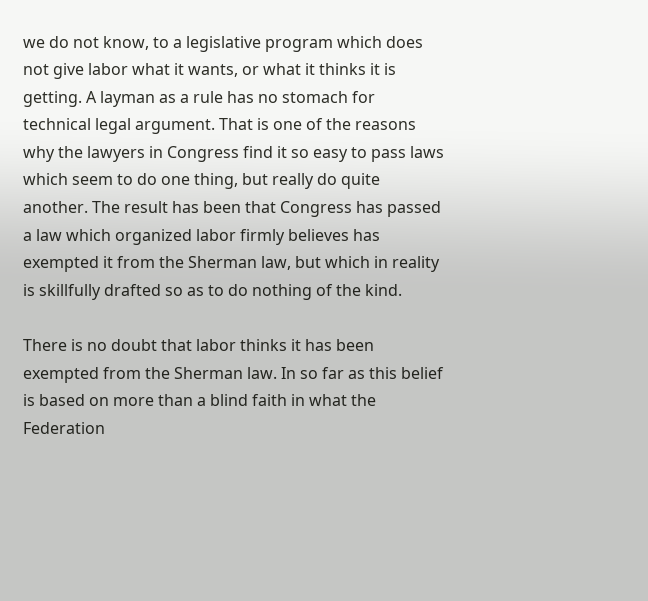we do not know, to a legislative program which does not give labor what it wants, or what it thinks it is getting. A layman as a rule has no stomach for technical legal argument. That is one of the reasons why the lawyers in Congress find it so easy to pass laws which seem to do one thing, but really do quite another. The result has been that Congress has passed a law which organized labor firmly believes has exempted it from the Sherman law, but which in reality is skillfully drafted so as to do nothing of the kind.

There is no doubt that labor thinks it has been exempted from the Sherman law. In so far as this belief is based on more than a blind faith in what the Federation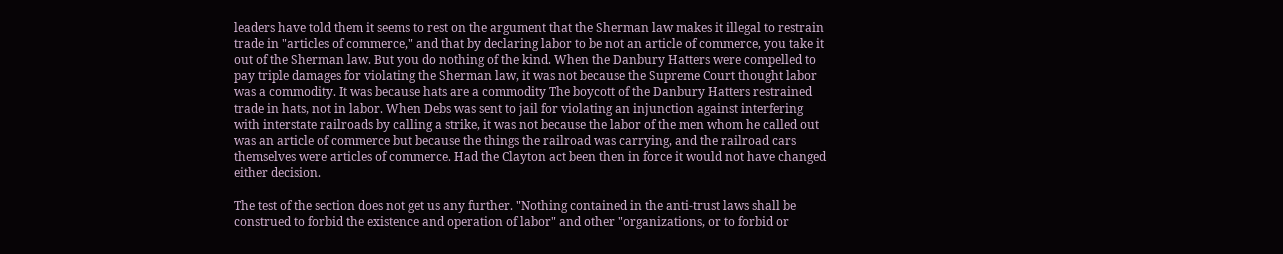leaders have told them it seems to rest on the argument that the Sherman law makes it illegal to restrain trade in "articles of commerce," and that by declaring labor to be not an article of commerce, you take it out of the Sherman law. But you do nothing of the kind. When the Danbury Hatters were compelled to pay triple damages for violating the Sherman law, it was not because the Supreme Court thought labor was a commodity. It was because hats are a commodity The boycott of the Danbury Hatters restrained trade in hats, not in labor. When Debs was sent to jail for violating an injunction against interfering with interstate railroads by calling a strike, it was not because the labor of the men whom he called out was an article of commerce but because the things the railroad was carrying, and the railroad cars themselves were articles of commerce. Had the Clayton act been then in force it would not have changed either decision.

The test of the section does not get us any further. "Nothing contained in the anti-trust laws shall be construed to forbid the existence and operation of labor" and other "organizations, or to forbid or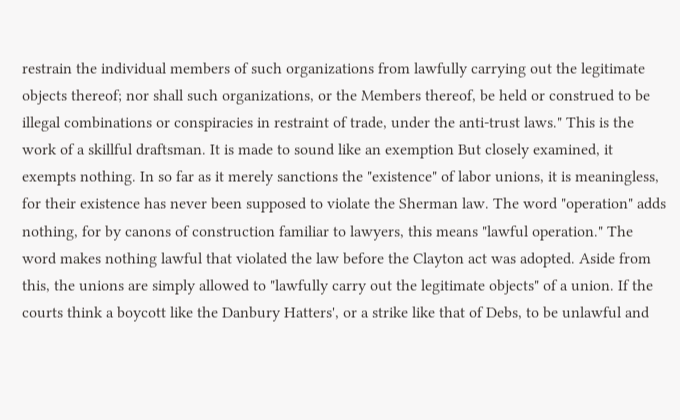restrain the individual members of such organizations from lawfully carrying out the legitimate objects thereof; nor shall such organizations, or the Members thereof, be held or construed to be illegal combinations or conspiracies in restraint of trade, under the anti-trust laws." This is the work of a skillful draftsman. It is made to sound like an exemption But closely examined, it exempts nothing. In so far as it merely sanctions the "existence" of labor unions, it is meaningless, for their existence has never been supposed to violate the Sherman law. The word "operation" adds nothing, for by canons of construction familiar to lawyers, this means "lawful operation." The word makes nothing lawful that violated the law before the Clayton act was adopted. Aside from this, the unions are simply allowed to "lawfully carry out the legitimate objects" of a union. If the courts think a boycott like the Danbury Hatters', or a strike like that of Debs, to be unlawful and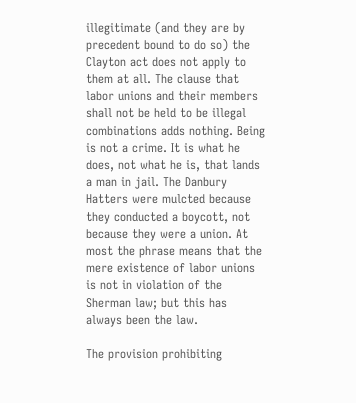illegitimate (and they are by precedent bound to do so) the Clayton act does not apply to them at all. The clause that labor unions and their members shall not be held to be illegal combinations adds nothing. Being is not a crime. It is what he does, not what he is, that lands a man in jail. The Danbury Hatters were mulcted because they conducted a boycott, not because they were a union. At most the phrase means that the mere existence of labor unions is not in violation of the Sherman law; but this has always been the law.

The provision prohibiting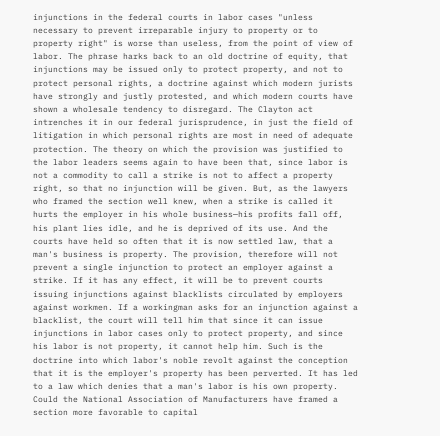injunctions in the federal courts in labor cases "unless necessary to prevent irreparable injury to property or to property right" is worse than useless, from the point of view of labor. The phrase harks back to an old doctrine of equity, that injunctions may be issued only to protect property, and not to protect personal rights, a doctrine against which modern jurists have strongly and justly protested, and which modern courts have shown a wholesale tendency to disregard. The Clayton act intrenches it in our federal jurisprudence, in just the field of litigation in which personal rights are most in need of adequate protection. The theory on which the provision was justified to the labor leaders seems again to have been that, since labor is not a commodity to call a strike is not to affect a property right, so that no injunction will be given. But, as the lawyers who framed the section well knew, when a strike is called it hurts the employer in his whole business—his profits fall off, his plant lies idle, and he is deprived of its use. And the courts have held so often that it is now settled law, that a man's business is property. The provision, therefore will not prevent a single injunction to protect an employer against a strike. If it has any effect, it will be to prevent courts issuing injunctions against blacklists circulated by employers against workmen. If a workingman asks for an injunction against a blacklist, the court will tell him that since it can issue injunctions in labor cases only to protect property, and since his labor is not property, it cannot help him. Such is the doctrine into which labor's noble revolt against the conception that it is the employer's property has been perverted. It has led to a law which denies that a man's labor is his own property. Could the National Association of Manufacturers have framed a section more favorable to capital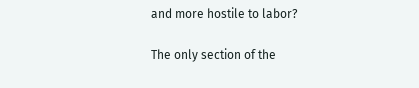and more hostile to labor?

The only section of the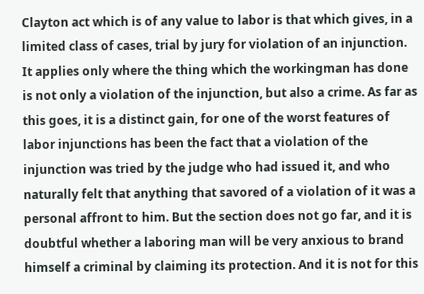Clayton act which is of any value to labor is that which gives, in a limited class of cases, trial by jury for violation of an injunction. It applies only where the thing which the workingman has done is not only a violation of the injunction, but also a crime. As far as this goes, it is a distinct gain, for one of the worst features of labor injunctions has been the fact that a violation of the injunction was tried by the judge who had issued it, and who naturally felt that anything that savored of a violation of it was a personal affront to him. But the section does not go far, and it is doubtful whether a laboring man will be very anxious to brand himself a criminal by claiming its protection. And it is not for this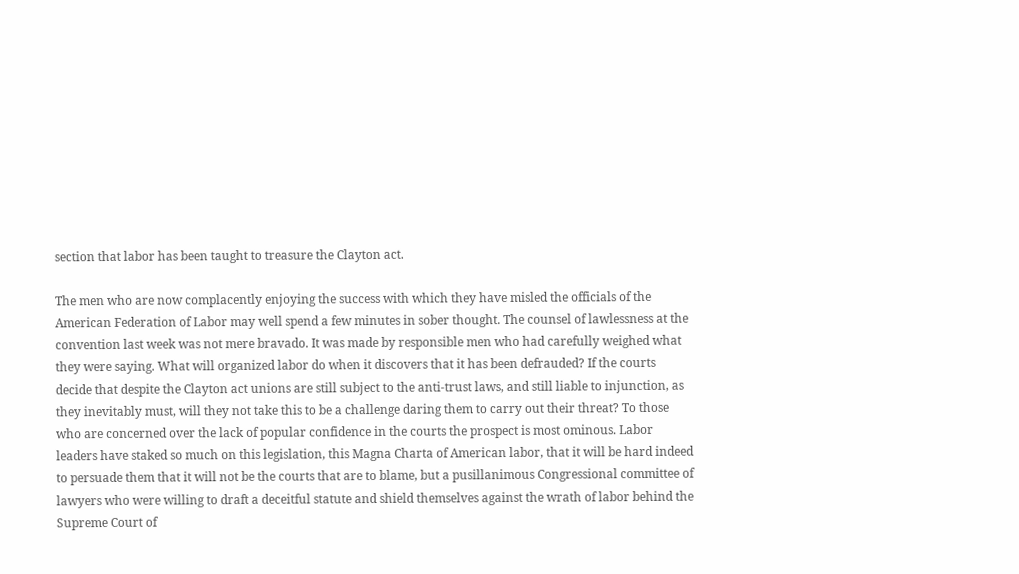section that labor has been taught to treasure the Clayton act.

The men who are now complacently enjoying the success with which they have misled the officials of the American Federation of Labor may well spend a few minutes in sober thought. The counsel of lawlessness at the convention last week was not mere bravado. It was made by responsible men who had carefully weighed what they were saying. What will organized labor do when it discovers that it has been defrauded? If the courts decide that despite the Clayton act unions are still subject to the anti-trust laws, and still liable to injunction, as they inevitably must, will they not take this to be a challenge daring them to carry out their threat? To those who are concerned over the lack of popular confidence in the courts the prospect is most ominous. Labor leaders have staked so much on this legislation, this Magna Charta of American labor, that it will be hard indeed to persuade them that it will not be the courts that are to blame, but a pusillanimous Congressional committee of lawyers who were willing to draft a deceitful statute and shield themselves against the wrath of labor behind the Supreme Court of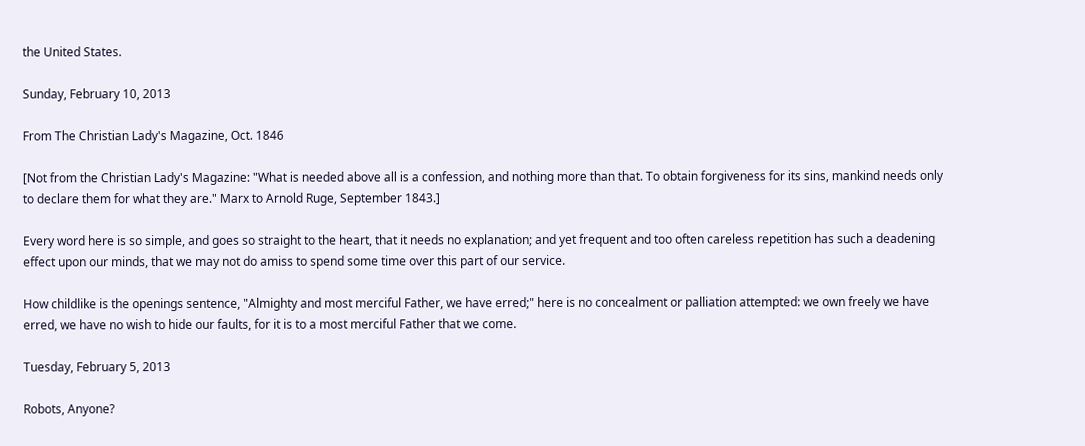the United States.

Sunday, February 10, 2013

From The Christian Lady's Magazine, Oct. 1846

[Not from the Christian Lady's Magazine: "What is needed above all is a confession, and nothing more than that. To obtain forgiveness for its sins, mankind needs only to declare them for what they are." Marx to Arnold Ruge, September 1843.]

Every word here is so simple, and goes so straight to the heart, that it needs no explanation; and yet frequent and too often careless repetition has such a deadening effect upon our minds, that we may not do amiss to spend some time over this part of our service.

How childlike is the openings sentence, "Almighty and most merciful Father, we have erred;" here is no concealment or palliation attempted: we own freely we have erred, we have no wish to hide our faults, for it is to a most merciful Father that we come.

Tuesday, February 5, 2013

Robots, Anyone?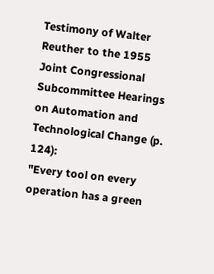Testimony of Walter Reuther to the 1955 Joint Congressional Subcommittee Hearings on Automation and Technological Change (p. 124):
"Every tool on every operation has a green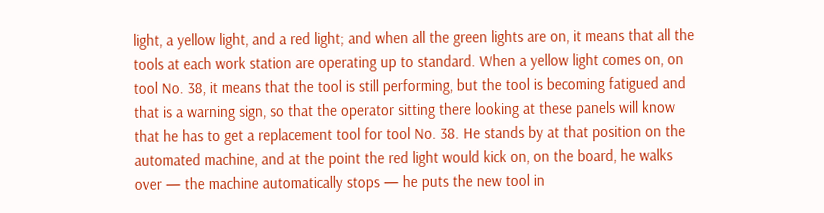light, a yellow light, and a red light; and when all the green lights are on, it means that all the tools at each work station are operating up to standard. When a yellow light comes on, on tool No. 38, it means that the tool is still performing, but the tool is becoming fatigued and that is a warning sign, so that the operator sitting there looking at these panels will know that he has to get a replacement tool for tool No. 38. He stands by at that position on the automated machine, and at the point the red light would kick on, on the board, he walks over — the machine automatically stops — he puts the new tool in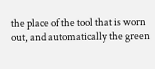the place of the tool that is worn out, and automatically the green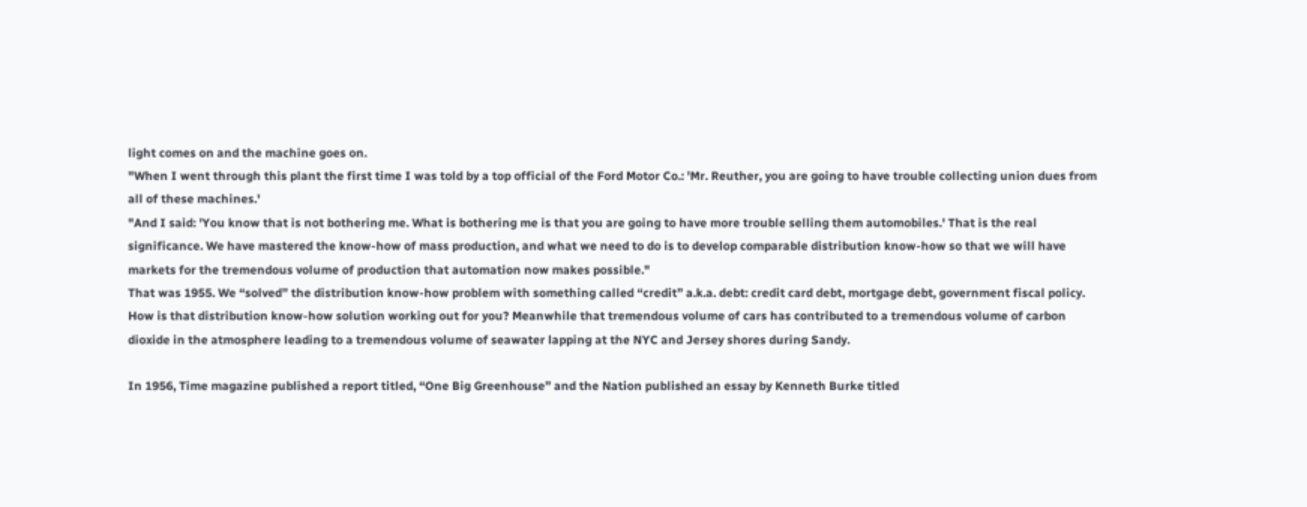light comes on and the machine goes on.
"When I went through this plant the first time I was told by a top official of the Ford Motor Co.: 'Mr. Reuther, you are going to have trouble collecting union dues from all of these machines.'
"And I said: 'You know that is not bothering me. What is bothering me is that you are going to have more trouble selling them automobiles.' That is the real significance. We have mastered the know-how of mass production, and what we need to do is to develop comparable distribution know-how so that we will have markets for the tremendous volume of production that automation now makes possible."
That was 1955. We “solved” the distribution know-how problem with something called “credit” a.k.a. debt: credit card debt, mortgage debt, government fiscal policy. How is that distribution know-how solution working out for you? Meanwhile that tremendous volume of cars has contributed to a tremendous volume of carbon dioxide in the atmosphere leading to a tremendous volume of seawater lapping at the NYC and Jersey shores during Sandy.

In 1956, Time magazine published a report titled, “One Big Greenhouse” and the Nation published an essay by Kenneth Burke titled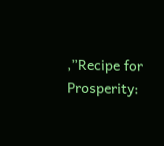,”Recipe for Prosperity: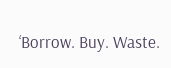‘Borrow. Buy. Waste.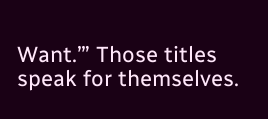Want.’” Those titles speak for themselves.